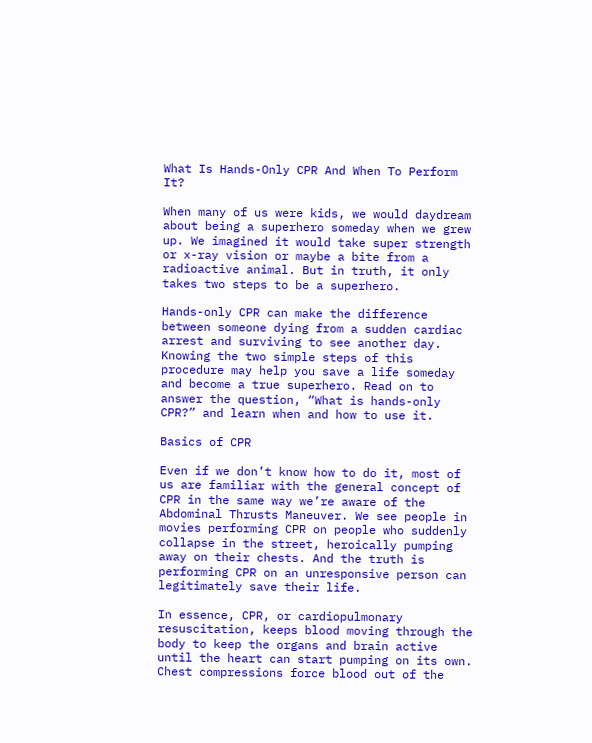What Is Hands-Only CPR And When To Perform It?

When many of us were kids, we would daydream about being a superhero someday when we grew up. We imagined it would take super strength or x-ray vision or maybe a bite from a radioactive animal. But in truth, it only takes two steps to be a superhero.

Hands-only CPR can make the difference between someone dying from a sudden cardiac arrest and surviving to see another day. Knowing the two simple steps of this procedure may help you save a life someday and become a true superhero. Read on to answer the question, “What is hands-only CPR?” and learn when and how to use it.

Basics of CPR

Even if we don’t know how to do it, most of us are familiar with the general concept of CPR in the same way we’re aware of the Abdominal Thrusts Maneuver. We see people in movies performing CPR on people who suddenly collapse in the street, heroically pumping away on their chests. And the truth is performing CPR on an unresponsive person can legitimately save their life.

In essence, CPR, or cardiopulmonary resuscitation, keeps blood moving through the body to keep the organs and brain active until the heart can start pumping on its own. Chest compressions force blood out of the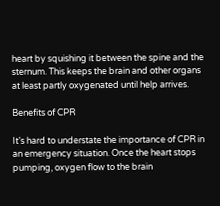heart by squishing it between the spine and the sternum. This keeps the brain and other organs at least partly oxygenated until help arrives.

Benefits of CPR

It’s hard to understate the importance of CPR in an emergency situation. Once the heart stops pumping, oxygen flow to the brain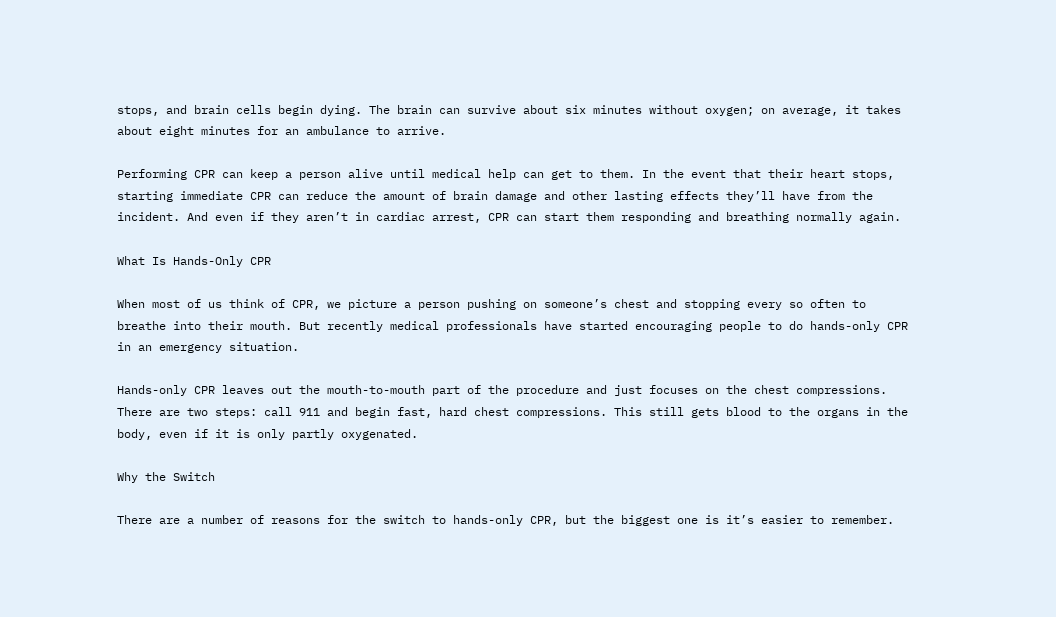stops, and brain cells begin dying. The brain can survive about six minutes without oxygen; on average, it takes about eight minutes for an ambulance to arrive.

Performing CPR can keep a person alive until medical help can get to them. In the event that their heart stops, starting immediate CPR can reduce the amount of brain damage and other lasting effects they’ll have from the incident. And even if they aren’t in cardiac arrest, CPR can start them responding and breathing normally again.

What Is Hands-Only CPR

When most of us think of CPR, we picture a person pushing on someone’s chest and stopping every so often to breathe into their mouth. But recently medical professionals have started encouraging people to do hands-only CPR in an emergency situation.

Hands-only CPR leaves out the mouth-to-mouth part of the procedure and just focuses on the chest compressions. There are two steps: call 911 and begin fast, hard chest compressions. This still gets blood to the organs in the body, even if it is only partly oxygenated.

Why the Switch

There are a number of reasons for the switch to hands-only CPR, but the biggest one is it’s easier to remember.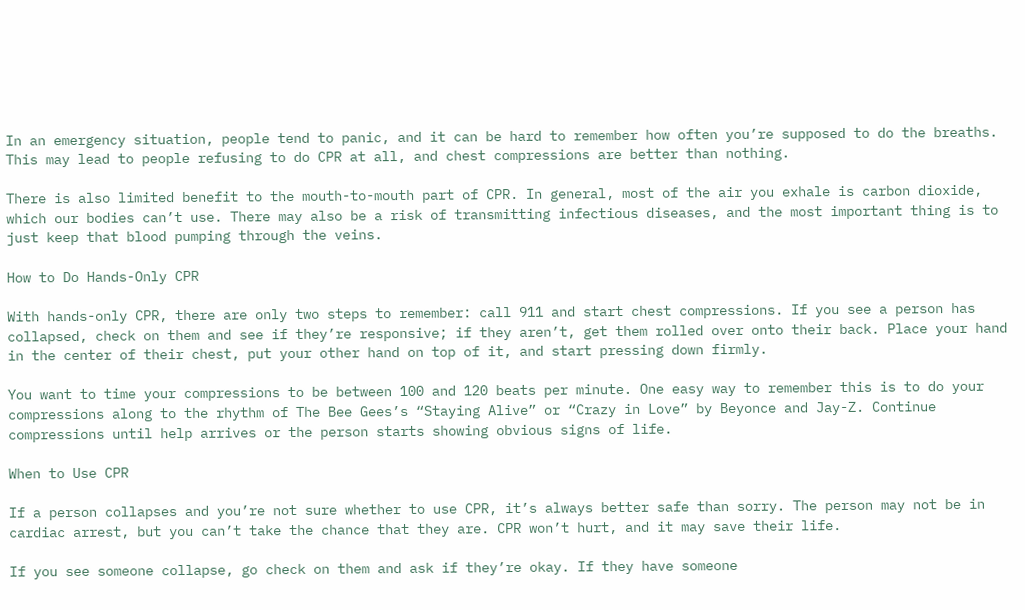In an emergency situation, people tend to panic, and it can be hard to remember how often you’re supposed to do the breaths. This may lead to people refusing to do CPR at all, and chest compressions are better than nothing.

There is also limited benefit to the mouth-to-mouth part of CPR. In general, most of the air you exhale is carbon dioxide, which our bodies can’t use. There may also be a risk of transmitting infectious diseases, and the most important thing is to just keep that blood pumping through the veins.

How to Do Hands-Only CPR

With hands-only CPR, there are only two steps to remember: call 911 and start chest compressions. If you see a person has collapsed, check on them and see if they’re responsive; if they aren’t, get them rolled over onto their back. Place your hand in the center of their chest, put your other hand on top of it, and start pressing down firmly.

You want to time your compressions to be between 100 and 120 beats per minute. One easy way to remember this is to do your compressions along to the rhythm of The Bee Gees’s “Staying Alive” or “Crazy in Love” by Beyonce and Jay-Z. Continue compressions until help arrives or the person starts showing obvious signs of life.

When to Use CPR

If a person collapses and you’re not sure whether to use CPR, it’s always better safe than sorry. The person may not be in cardiac arrest, but you can’t take the chance that they are. CPR won’t hurt, and it may save their life.

If you see someone collapse, go check on them and ask if they’re okay. If they have someone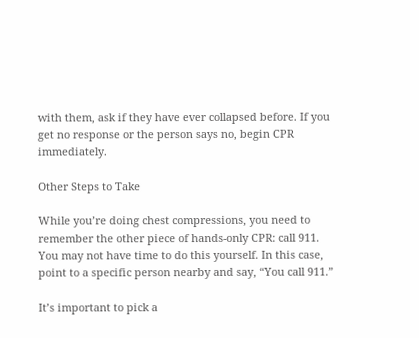with them, ask if they have ever collapsed before. If you get no response or the person says no, begin CPR immediately.

Other Steps to Take

While you’re doing chest compressions, you need to remember the other piece of hands-only CPR: call 911. You may not have time to do this yourself. In this case, point to a specific person nearby and say, “You call 911.”

It’s important to pick a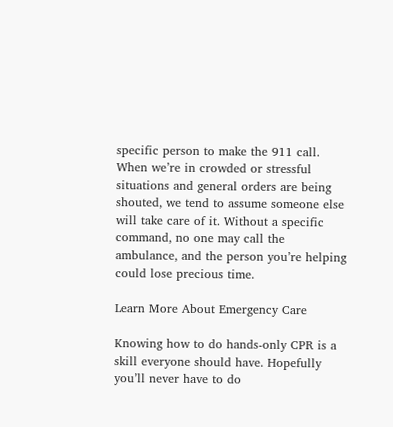specific person to make the 911 call. When we’re in crowded or stressful situations and general orders are being shouted, we tend to assume someone else will take care of it. Without a specific command, no one may call the ambulance, and the person you’re helping could lose precious time.

Learn More About Emergency Care

Knowing how to do hands-only CPR is a skill everyone should have. Hopefully you’ll never have to do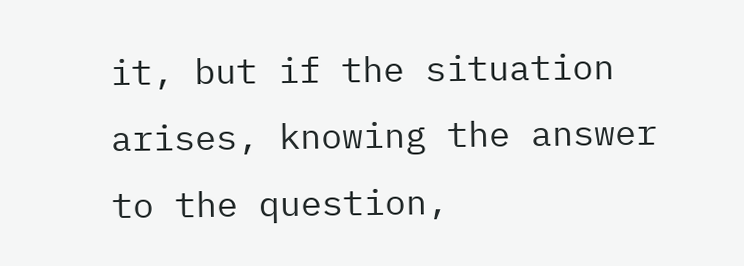it, but if the situation arises, knowing the answer to the question,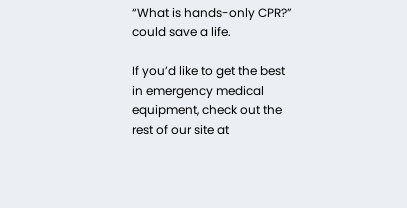“What is hands-only CPR?” could save a life.

If you’d like to get the best in emergency medical equipment, check out the rest of our site at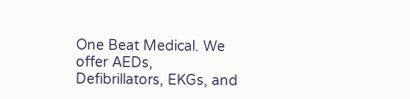One Beat Medical. We offer AEDs, Defibrillators, EKGs, and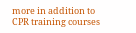more in addition to CPR training courses